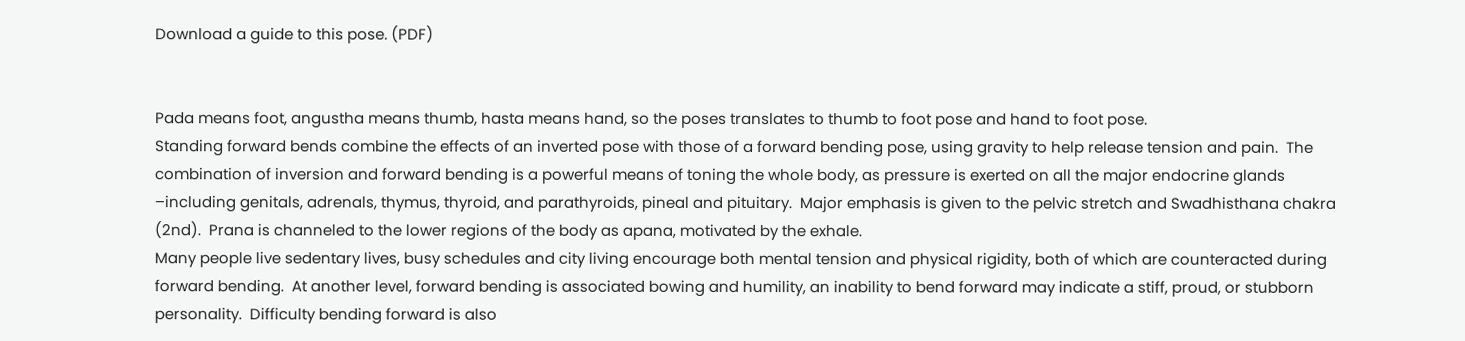Download a guide to this pose. (PDF)


Pada means foot, angustha means thumb, hasta means hand, so the poses translates to thumb to foot pose and hand to foot pose.
Standing forward bends combine the effects of an inverted pose with those of a forward bending pose, using gravity to help release tension and pain.  The combination of inversion and forward bending is a powerful means of toning the whole body, as pressure is exerted on all the major endocrine glands –including genitals, adrenals, thymus, thyroid, and parathyroids, pineal and pituitary.  Major emphasis is given to the pelvic stretch and Swadhisthana chakra (2nd).  Prana is channeled to the lower regions of the body as apana, motivated by the exhale.
Many people live sedentary lives, busy schedules and city living encourage both mental tension and physical rigidity, both of which are counteracted during forward bending.  At another level, forward bending is associated bowing and humility, an inability to bend forward may indicate a stiff, proud, or stubborn personality.  Difficulty bending forward is also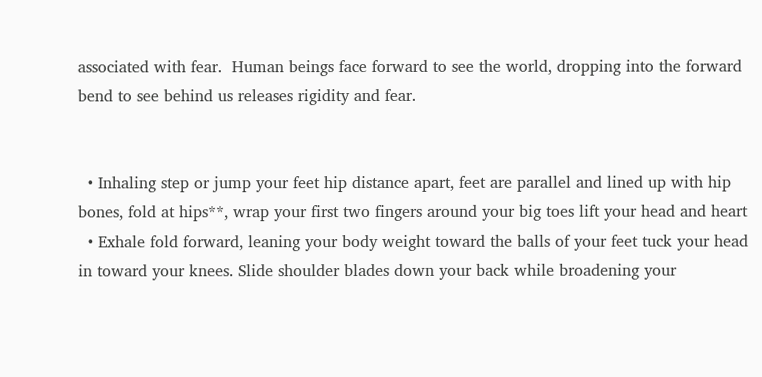associated with fear.  Human beings face forward to see the world, dropping into the forward bend to see behind us releases rigidity and fear.


  • Inhaling step or jump your feet hip distance apart, feet are parallel and lined up with hip bones, fold at hips**, wrap your first two fingers around your big toes lift your head and heart
  • Exhale fold forward, leaning your body weight toward the balls of your feet tuck your head in toward your knees. Slide shoulder blades down your back while broadening your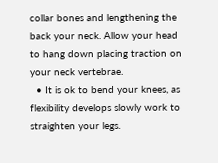collar bones and lengthening the back your neck. Allow your head to hang down placing traction on your neck vertebrae.
  • It is ok to bend your knees, as flexibility develops slowly work to straighten your legs.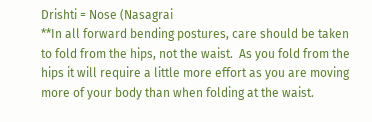Drishti = Nose (Nasagrai
**In all forward bending postures, care should be taken to fold from the hips, not the waist.  As you fold from the hips it will require a little more effort as you are moving more of your body than when folding at the waist.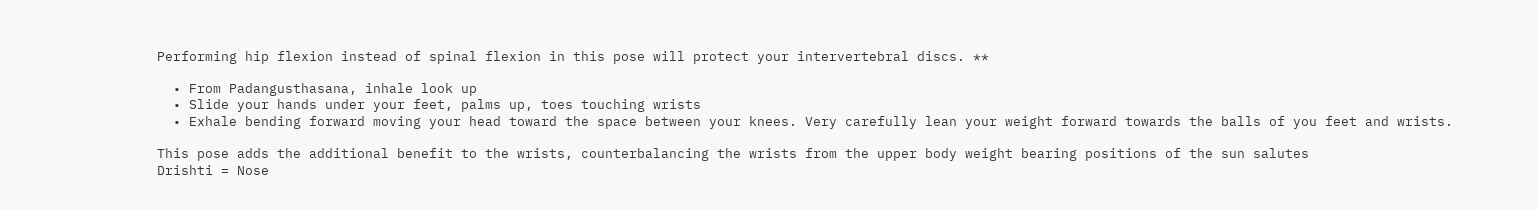Performing hip flexion instead of spinal flexion in this pose will protect your intervertebral discs. **

  • From Padangusthasana, inhale look up
  • Slide your hands under your feet, palms up, toes touching wrists
  • Exhale bending forward moving your head toward the space between your knees. Very carefully lean your weight forward towards the balls of you feet and wrists.

This pose adds the additional benefit to the wrists, counterbalancing the wrists from the upper body weight bearing positions of the sun salutes
Drishti = Nose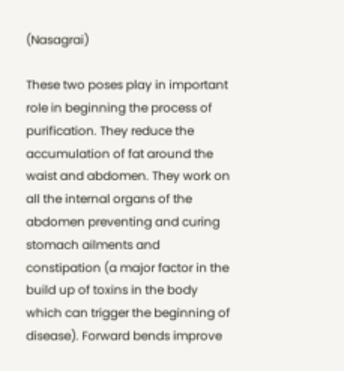(Nasagrai)

These two poses play in important role in beginning the process of purification. They reduce the accumulation of fat around the waist and abdomen. They work on all the internal organs of the abdomen preventing and curing stomach ailments and constipation (a major factor in the build up of toxins in the body which can trigger the beginning of disease). Forward bends improve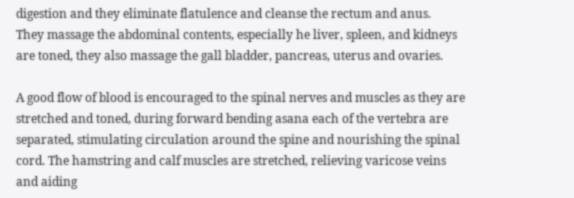digestion and they eliminate flatulence and cleanse the rectum and anus.
They massage the abdominal contents, especially he liver, spleen, and kidneys are toned, they also massage the gall bladder, pancreas, uterus and ovaries.

A good flow of blood is encouraged to the spinal nerves and muscles as they are stretched and toned, during forward bending asana each of the vertebra are separated, stimulating circulation around the spine and nourishing the spinal cord. The hamstring and calf muscles are stretched, relieving varicose veins and aiding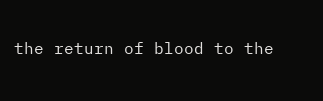the return of blood to the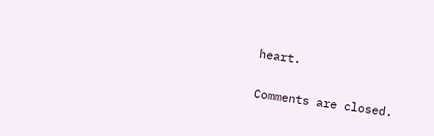heart.

Comments are closed.